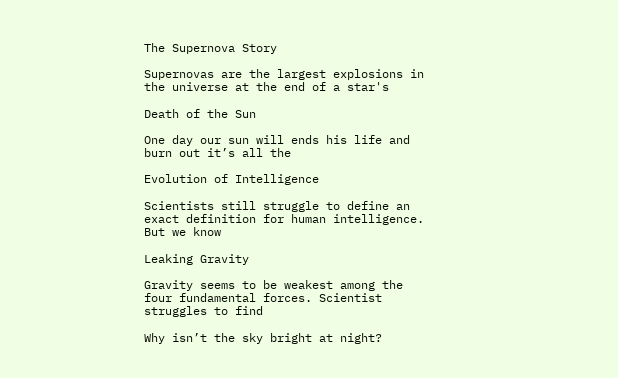The Supernova Story

Supernovas are the largest explosions in the universe at the end of a star's

Death of the Sun

One day our sun will ends his life and burn out it’s all the

Evolution of Intelligence

Scientists still struggle to define an exact definition for human intelligence. But we know

Leaking Gravity

Gravity seems to be weakest among the four fundamental forces. Scientist struggles to find

Why isn’t the sky bright at night?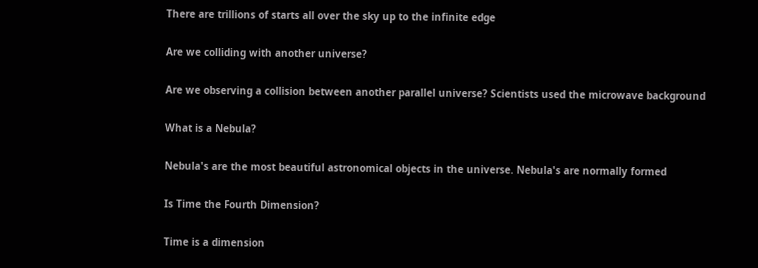There are trillions of starts all over the sky up to the infinite edge

Are we colliding with another universe?

Are we observing a collision between another parallel universe? Scientists used the microwave background

What is a Nebula?

Nebula's are the most beautiful astronomical objects in the universe. Nebula's are normally formed

Is Time the Fourth Dimension?

Time is a dimension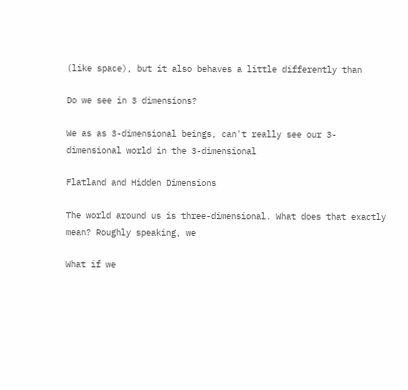(like space), but it also behaves a little differently than

Do we see in 3 dimensions?

We as as 3-dimensional beings, can't really see our 3-dimensional world in the 3-dimensional

Flatland and Hidden Dimensions

The world around us is three-dimensional. What does that exactly mean? Roughly speaking, we

What if we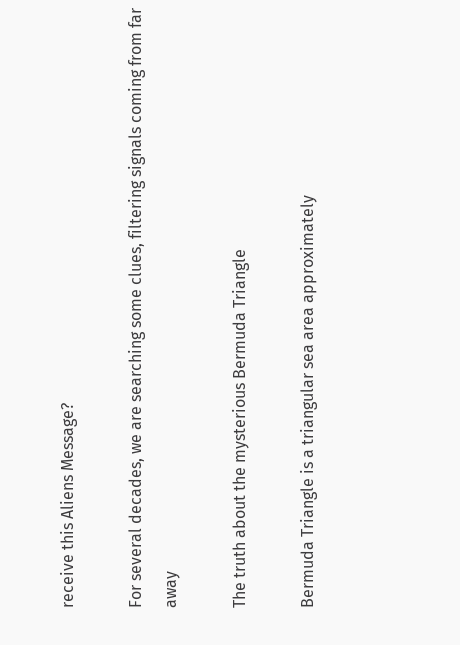receive this Aliens Message?

For several decades, we are searching some clues, filtering signals coming from far away

The truth about the mysterious Bermuda Triangle

Bermuda Triangle is a triangular sea area approximately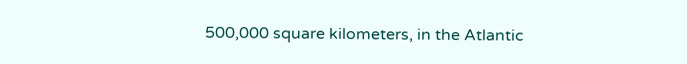500,000 square kilometers, in the Atlantic